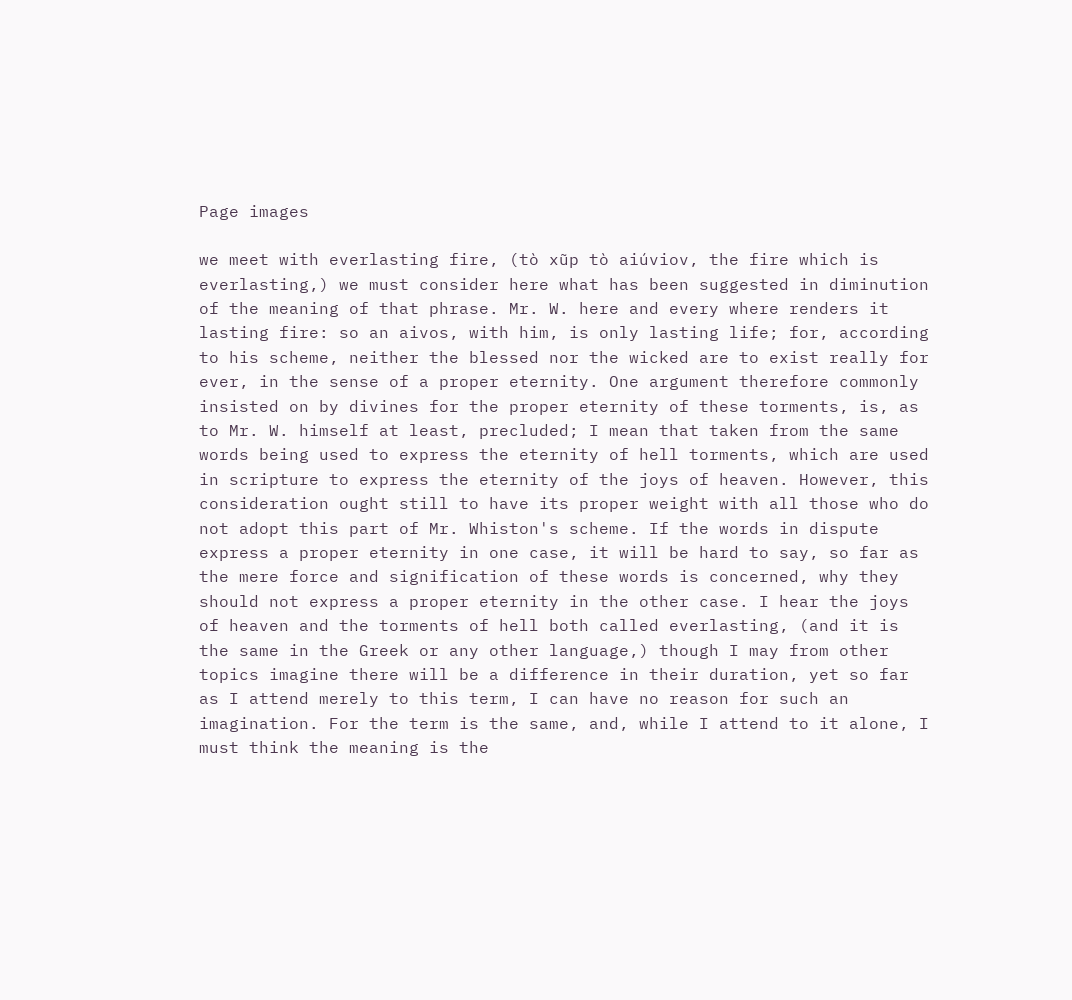Page images

we meet with everlasting fire, (tò xũp tò aiúviov, the fire which is everlasting,) we must consider here what has been suggested in diminution of the meaning of that phrase. Mr. W. here and every where renders it lasting fire: so an aivos, with him, is only lasting life; for, according to his scheme, neither the blessed nor the wicked are to exist really for ever, in the sense of a proper eternity. One argument therefore commonly insisted on by divines for the proper eternity of these torments, is, as to Mr. W. himself at least, precluded; I mean that taken from the same words being used to express the eternity of hell torments, which are used in scripture to express the eternity of the joys of heaven. However, this consideration ought still to have its proper weight with all those who do not adopt this part of Mr. Whiston's scheme. If the words in dispute express a proper eternity in one case, it will be hard to say, so far as the mere force and signification of these words is concerned, why they should not express a proper eternity in the other case. I hear the joys of heaven and the torments of hell both called everlasting, (and it is the same in the Greek or any other language,) though I may from other topics imagine there will be a difference in their duration, yet so far as I attend merely to this term, I can have no reason for such an imagination. For the term is the same, and, while I attend to it alone, I must think the meaning is the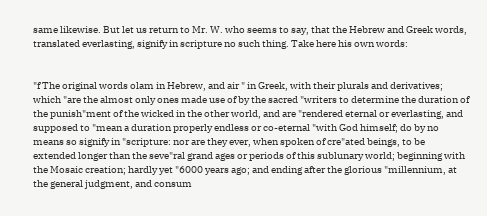same likewise. But let us return to Mr. W. who seems to say, that the Hebrew and Greek words, translated everlasting, signify in scripture no such thing. Take here his own words:


"f The original words olam in Hebrew, and air " in Greek, with their plurals and derivatives; which "are the almost only ones made use of by the sacred "writers to determine the duration of the punish"ment of the wicked in the other world, and are "rendered eternal or everlasting, and supposed to "mean a duration properly endless or co-eternal "with God himself; do by no means so signify in "scripture: nor are they ever, when spoken of cre"ated beings, to be extended longer than the seve"ral grand ages or periods of this sublunary world; beginning with the Mosaic creation; hardly yet "6000 years ago; and ending after the glorious "millennium, at the general judgment, and consum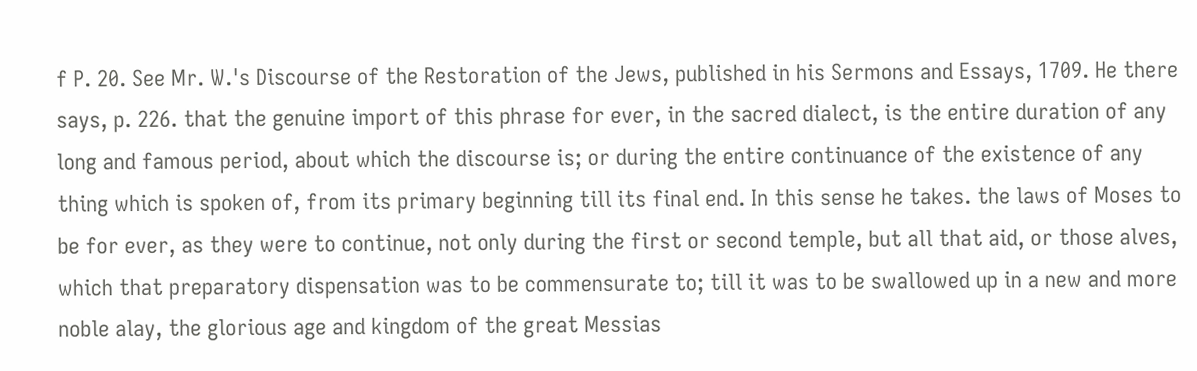f P. 20. See Mr. W.'s Discourse of the Restoration of the Jews, published in his Sermons and Essays, 1709. He there says, p. 226. that the genuine import of this phrase for ever, in the sacred dialect, is the entire duration of any long and famous period, about which the discourse is; or during the entire continuance of the existence of any thing which is spoken of, from its primary beginning till its final end. In this sense he takes. the laws of Moses to be for ever, as they were to continue, not only during the first or second temple, but all that aid, or those alves, which that preparatory dispensation was to be commensurate to; till it was to be swallowed up in a new and more noble alay, the glorious age and kingdom of the great Messias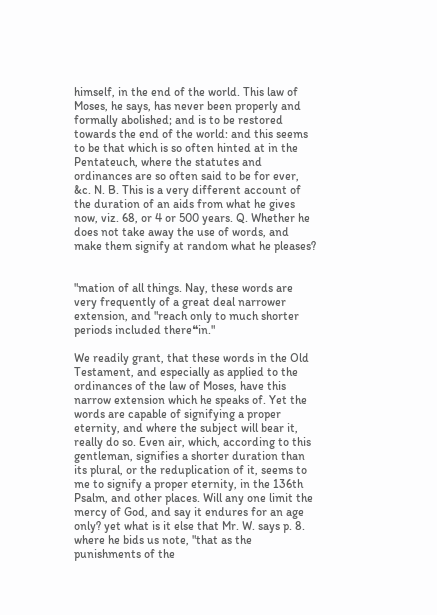himself, in the end of the world. This law of Moses, he says, has never been properly and formally abolished; and is to be restored towards the end of the world: and this seems to be that which is so often hinted at in the Pentateuch, where the statutes and ordinances are so often said to be for ever, &c. N. B. This is a very different account of the duration of an aids from what he gives now, viz. 68, or 4 or 500 years. Q. Whether he does not take away the use of words, and make them signify at random what he pleases?


"mation of all things. Nay, these words are very frequently of a great deal narrower extension, and "reach only to much shorter periods included there❝in."

We readily grant, that these words in the Old Testament, and especially as applied to the ordinances of the law of Moses, have this narrow extension which he speaks of. Yet the words are capable of signifying a proper eternity, and where the subject will bear it, really do so. Even air, which, according to this gentleman, signifies a shorter duration than its plural, or the reduplication of it, seems to me to signify a proper eternity, in the 136th Psalm, and other places. Will any one limit the mercy of God, and say it endures for an age only? yet what is it else that Mr. W. says p. 8. where he bids us note, "that as the punishments of the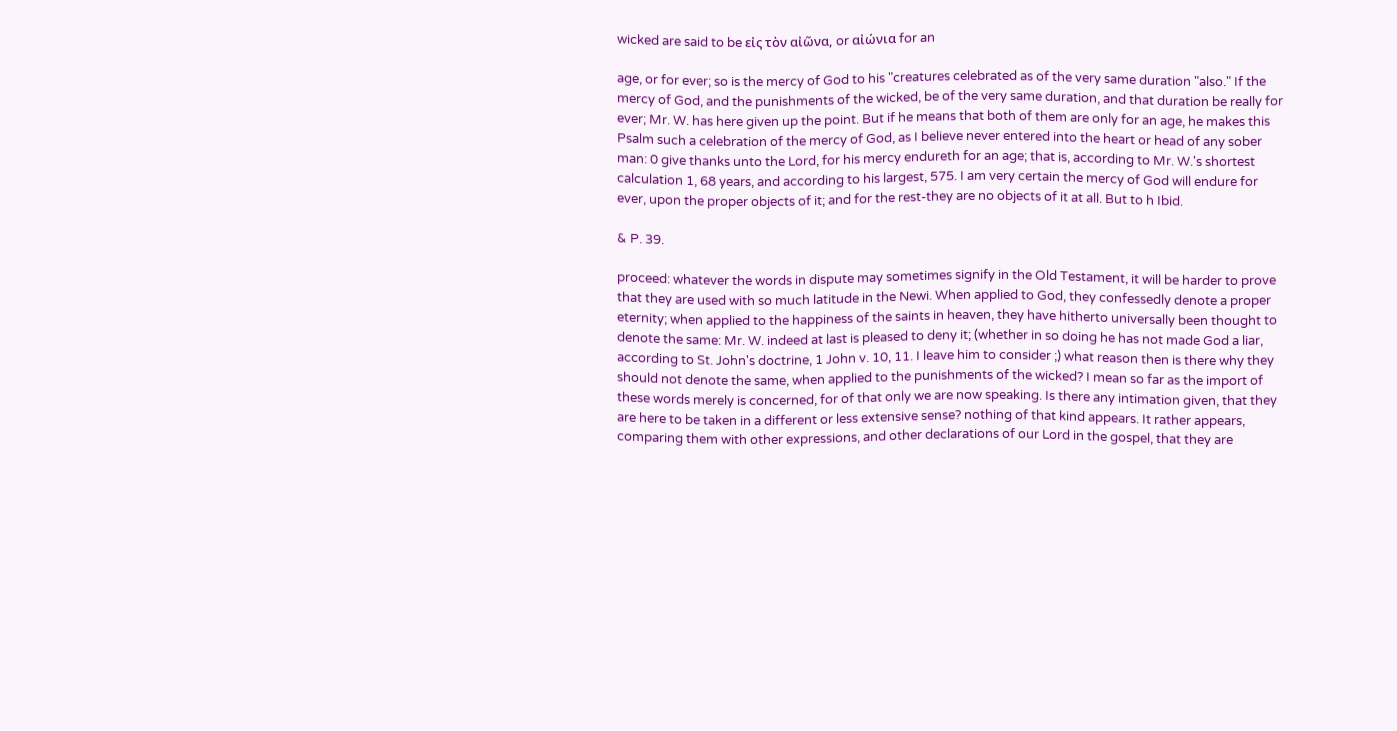wicked are said to be εἰς τὸν αἰῶνα, or αἰώνια for an

age, or for ever; so is the mercy of God to his "creatures celebrated as of the very same duration "also." If the mercy of God, and the punishments of the wicked, be of the very same duration, and that duration be really for ever; Mr. W. has here given up the point. But if he means that both of them are only for an age, he makes this Psalm such a celebration of the mercy of God, as I believe never entered into the heart or head of any sober man: 0 give thanks unto the Lord, for his mercy endureth for an age; that is, according to Mr. W.'s shortest calculation 1, 68 years, and according to his largest, 575. I am very certain the mercy of God will endure for ever, upon the proper objects of it; and for the rest-they are no objects of it at all. But to h Ibid.

& P. 39.

proceed: whatever the words in dispute may sometimes signify in the Old Testament, it will be harder to prove that they are used with so much latitude in the Newi. When applied to God, they confessedly denote a proper eternity; when applied to the happiness of the saints in heaven, they have hitherto universally been thought to denote the same: Mr. W. indeed at last is pleased to deny it; (whether in so doing he has not made God a liar, according to St. John's doctrine, 1 John v. 10, 11. I leave him to consider ;) what reason then is there why they should not denote the same, when applied to the punishments of the wicked? I mean so far as the import of these words merely is concerned, for of that only we are now speaking. Is there any intimation given, that they are here to be taken in a different or less extensive sense? nothing of that kind appears. It rather appears, comparing them with other expressions, and other declarations of our Lord in the gospel, that they are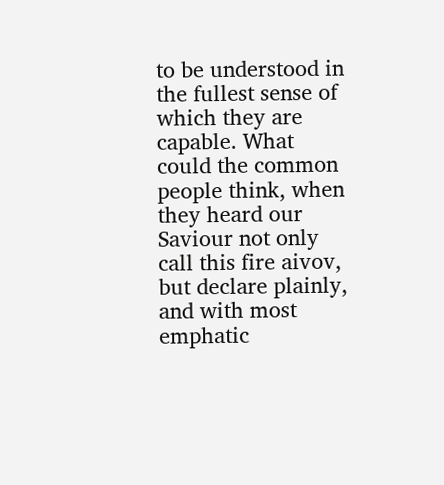to be understood in the fullest sense of which they are capable. What could the common people think, when they heard our Saviour not only call this fire aivov, but declare plainly, and with most emphatic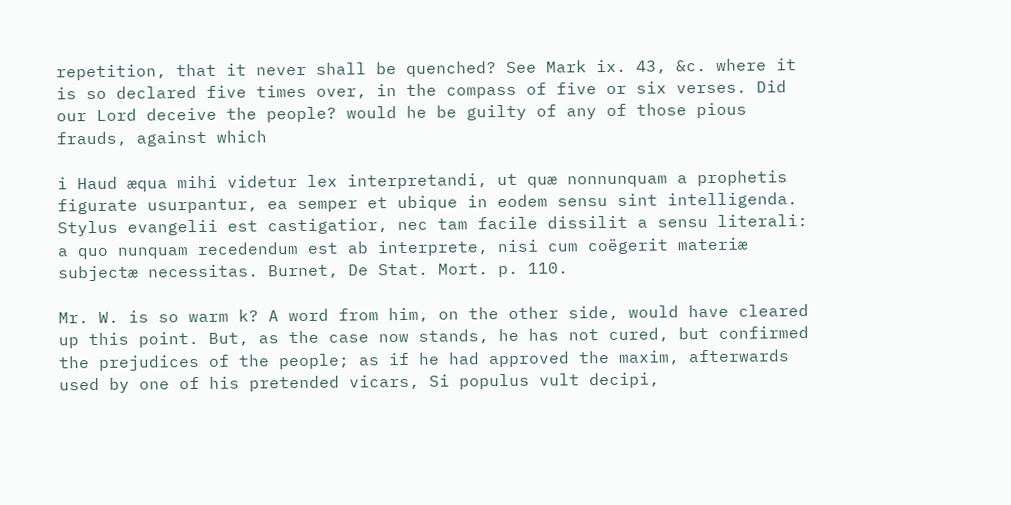repetition, that it never shall be quenched? See Mark ix. 43, &c. where it is so declared five times over, in the compass of five or six verses. Did our Lord deceive the people? would he be guilty of any of those pious frauds, against which

i Haud æqua mihi videtur lex interpretandi, ut quæ nonnunquam a prophetis figurate usurpantur, ea semper et ubique in eodem sensu sint intelligenda. Stylus evangelii est castigatior, nec tam facile dissilit a sensu literali: a quo nunquam recedendum est ab interprete, nisi cum coëgerit materiæ subjectæ necessitas. Burnet, De Stat. Mort. p. 110.

Mr. W. is so warm k? A word from him, on the other side, would have cleared up this point. But, as the case now stands, he has not cured, but confirmed the prejudices of the people; as if he had approved the maxim, afterwards used by one of his pretended vicars, Si populus vult decipi,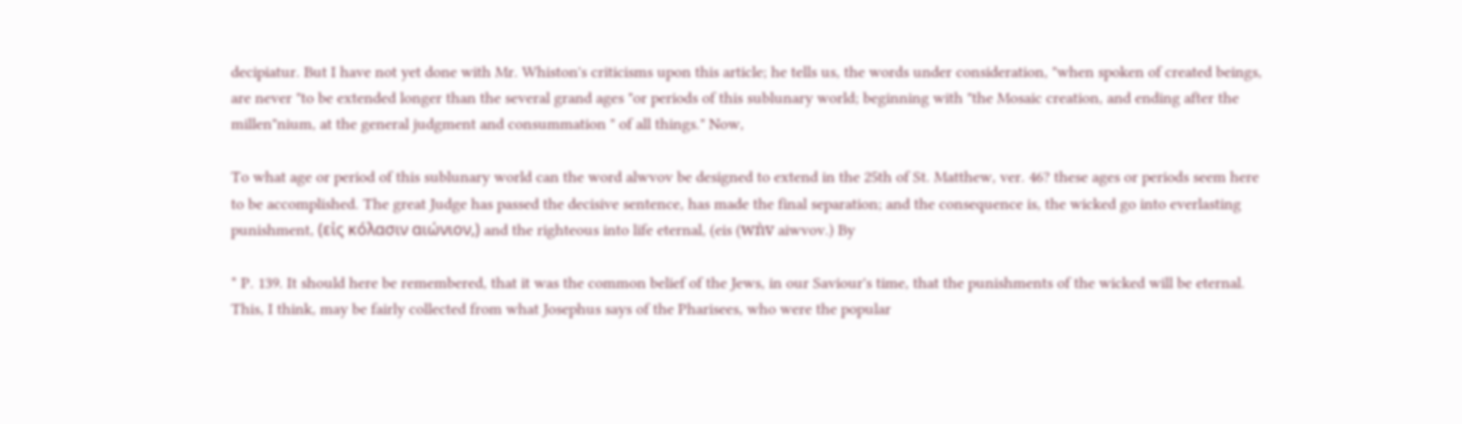decipiatur. But I have not yet done with Mr. Whiston's criticisms upon this article; he tells us, the words under consideration, "when spoken of created beings, are never "to be extended longer than the several grand ages "or periods of this sublunary world; beginning with "the Mosaic creation, and ending after the millen"nium, at the general judgment and consummation " of all things." Now,

To what age or period of this sublunary world can the word alwvov be designed to extend in the 25th of St. Matthew, ver. 46? these ages or periods seem here to be accomplished. The great Judge has passed the decisive sentence, has made the final separation; and the consequence is, the wicked go into everlasting punishment, (εἰς κόλασιν αιώνιον,) and the righteous into life eternal, (eis (wǹv aiwvov.) By

* P. 139. It should here be remembered, that it was the common belief of the Jews, in our Saviour's time, that the punishments of the wicked will be eternal. This, I think, may be fairly collected from what Josephus says of the Pharisees, who were the popular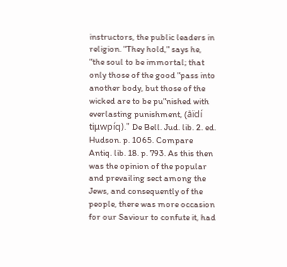instructors, the public leaders in religion. "They hold," says he, "the soul to be immortal; that only those of the good "pass into another body, but those of the wicked are to be pu"nished with everlasting punishment, (åïdí tiμwpíq)." De Bell. Jud. lib. 2. ed. Hudson. p. 1065. Compare Antiq. lib. 18. p. 793. As this then was the opinion of the popular and prevailing sect among the Jews, and consequently of the people, there was more occasion for our Saviour to confute it, had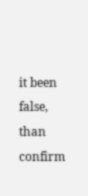it been false, than confirm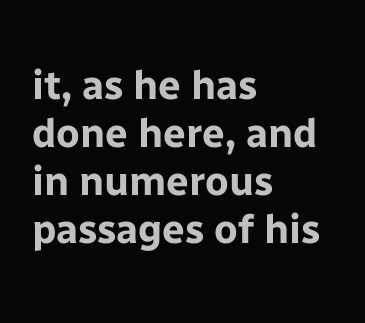it, as he has done here, and in numerous passages of his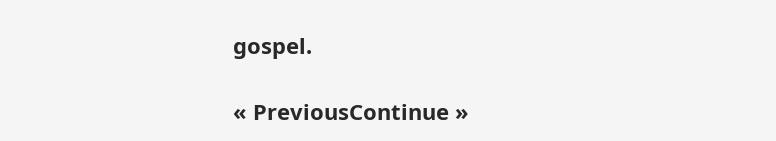gospel.

« PreviousContinue »